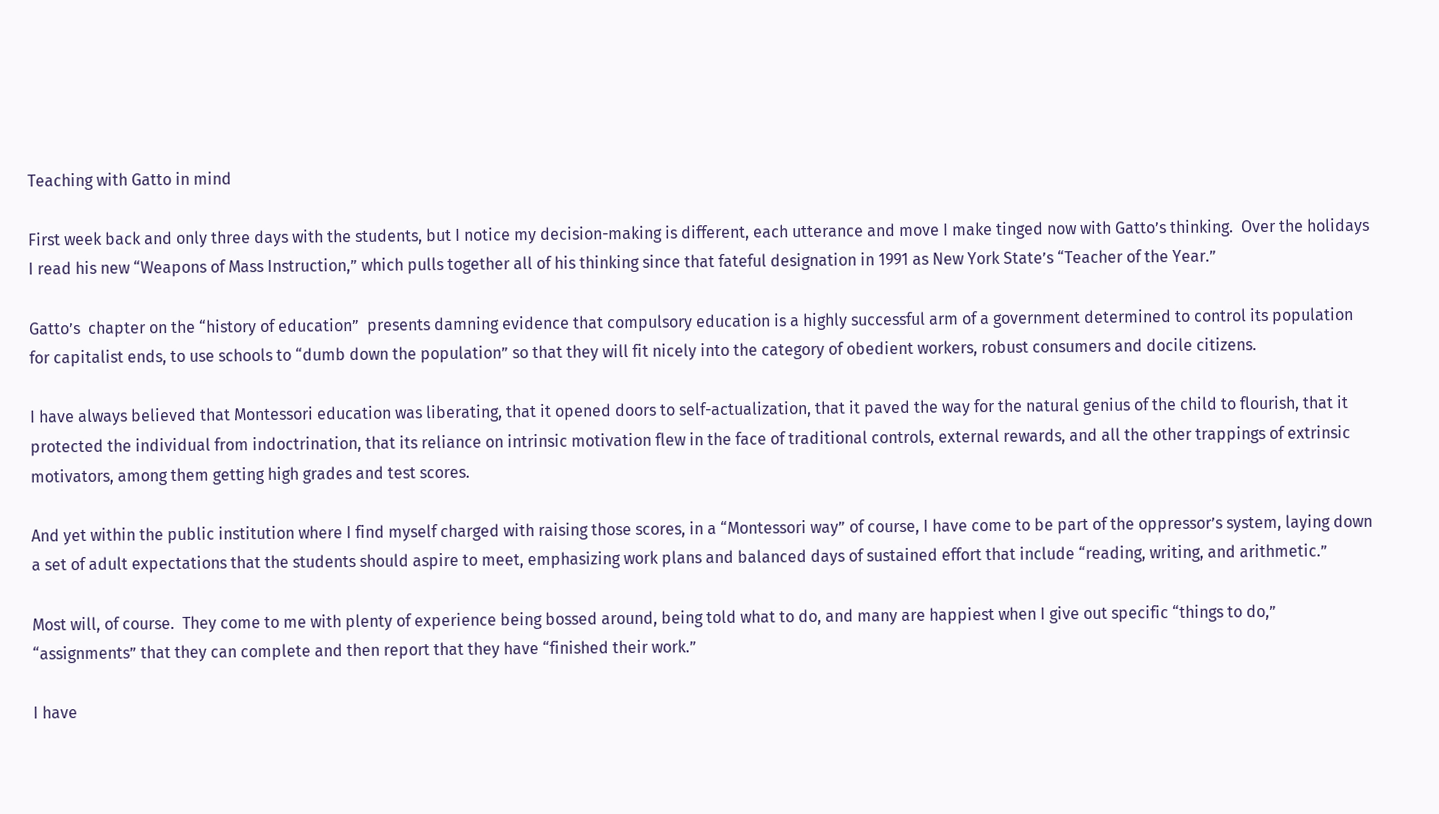Teaching with Gatto in mind

First week back and only three days with the students, but I notice my decision-making is different, each utterance and move I make tinged now with Gatto’s thinking.  Over the holidays I read his new “Weapons of Mass Instruction,” which pulls together all of his thinking since that fateful designation in 1991 as New York State’s “Teacher of the Year.”

Gatto’s  chapter on the “history of education”  presents damning evidence that compulsory education is a highly successful arm of a government determined to control its population for capitalist ends, to use schools to “dumb down the population” so that they will fit nicely into the category of obedient workers, robust consumers and docile citizens.

I have always believed that Montessori education was liberating, that it opened doors to self-actualization, that it paved the way for the natural genius of the child to flourish, that it protected the individual from indoctrination, that its reliance on intrinsic motivation flew in the face of traditional controls, external rewards, and all the other trappings of extrinsic motivators, among them getting high grades and test scores.

And yet within the public institution where I find myself charged with raising those scores, in a “Montessori way” of course, I have come to be part of the oppressor’s system, laying down a set of adult expectations that the students should aspire to meet, emphasizing work plans and balanced days of sustained effort that include “reading, writing, and arithmetic.”

Most will, of course.  They come to me with plenty of experience being bossed around, being told what to do, and many are happiest when I give out specific “things to do,” “assignments” that they can complete and then report that they have “finished their work.”

I have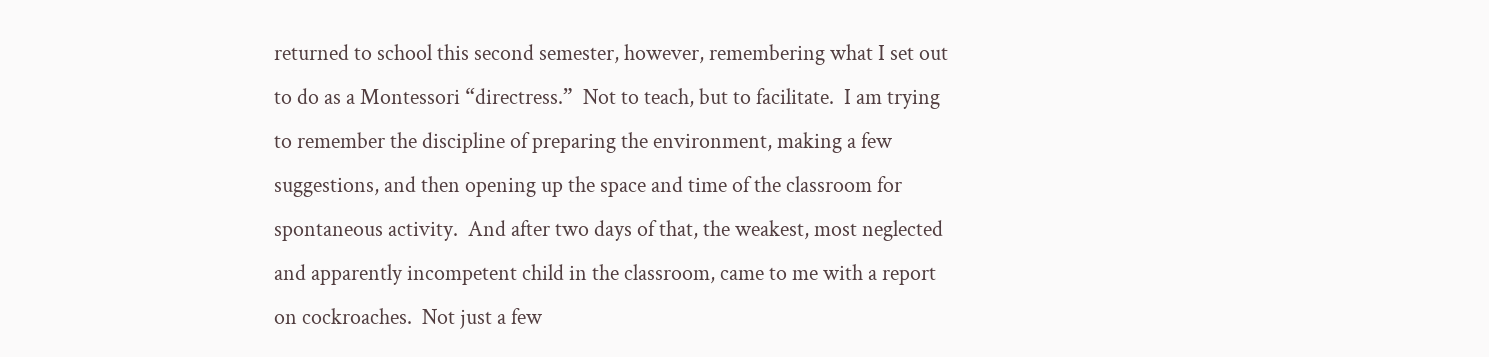returned to school this second semester, however, remembering what I set out to do as a Montessori “directress.”  Not to teach, but to facilitate.  I am trying to remember the discipline of preparing the environment, making a few suggestions, and then opening up the space and time of the classroom for spontaneous activity.  And after two days of that, the weakest, most neglected and apparently incompetent child in the classroom, came to me with a report on cockroaches.  Not just a few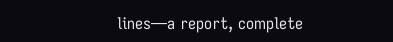lines—a report, complete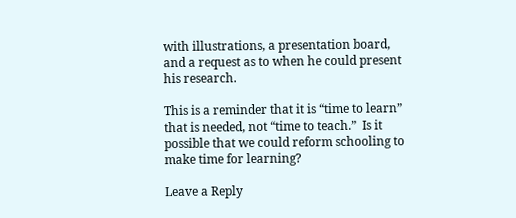with illustrations, a presentation board, and a request as to when he could present his research.

This is a reminder that it is “time to learn” that is needed, not “time to teach.”  Is it possible that we could reform schooling to make time for learning?

Leave a Reply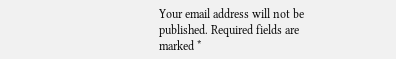Your email address will not be published. Required fields are marked *